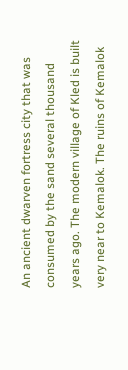An ancient dwarven fortress city that was consumed by the sand several thousand years ago. The modern village of Kled is built very near to Kemalok. The ruins of Kemalok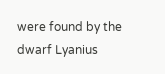were found by the dwarf Lyanius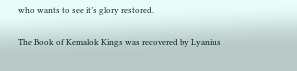who wants to see it’s glory restored.

The Book of Kemalok Kings was recovered by Lyanius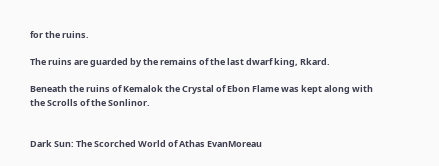for the ruins.

The ruins are guarded by the remains of the last dwarf king, Rkard.

Beneath the ruins of Kemalok the Crystal of Ebon Flame was kept along with the Scrolls of the Sonlinor.


Dark Sun: The Scorched World of Athas EvanMoreau